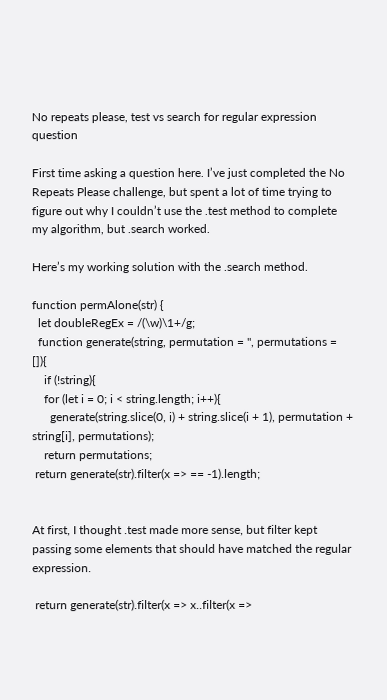No repeats please, test vs search for regular expression question

First time asking a question here. I’ve just completed the No Repeats Please challenge, but spent a lot of time trying to figure out why I couldn’t use the .test method to complete my algorithm, but .search worked.

Here’s my working solution with the .search method.

function permAlone(str) {
  let doubleRegEx = /(\w)\1+/g;
  function generate(string, permutation = '', permutations = []){
    if (!string){
    for (let i = 0; i < string.length; i++){
      generate(string.slice(0, i) + string.slice(i + 1), permutation + string[i], permutations);
    return permutations;
 return generate(str).filter(x => == -1).length;


At first, I thought .test made more sense, but filter kept passing some elements that should have matched the regular expression.

 return generate(str).filter(x => x..filter(x =>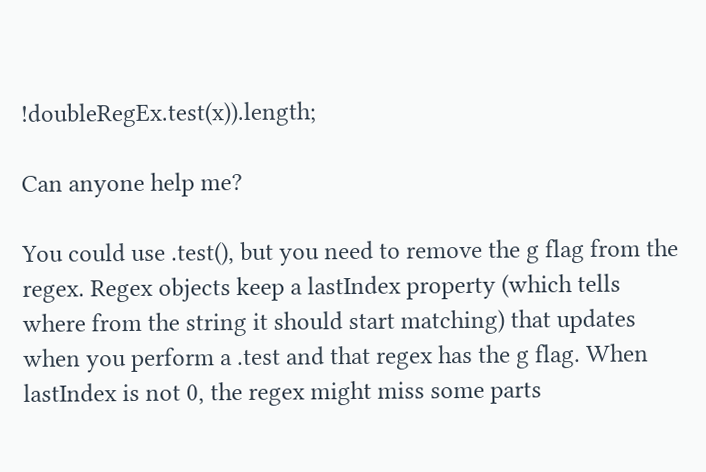!doubleRegEx.test(x)).length;

Can anyone help me?

You could use .test(), but you need to remove the g flag from the regex. Regex objects keep a lastIndex property (which tells where from the string it should start matching) that updates when you perform a .test and that regex has the g flag. When lastIndex is not 0, the regex might miss some parts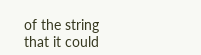of the string that it could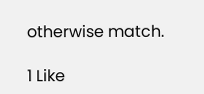otherwise match.

1 Like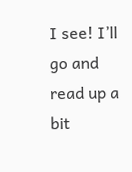I see! I’ll go and read up a bit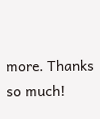more. Thanks so much!